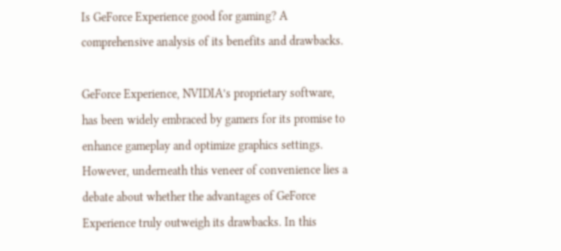Is GeForce Experience good for gaming? A comprehensive analysis of its benefits and drawbacks.

GeForce Experience, NVIDIA’s proprietary software, has been widely embraced by gamers for its promise to enhance gameplay and optimize graphics settings. However, underneath this veneer of convenience lies a debate about whether the advantages of GeForce Experience truly outweigh its drawbacks. In this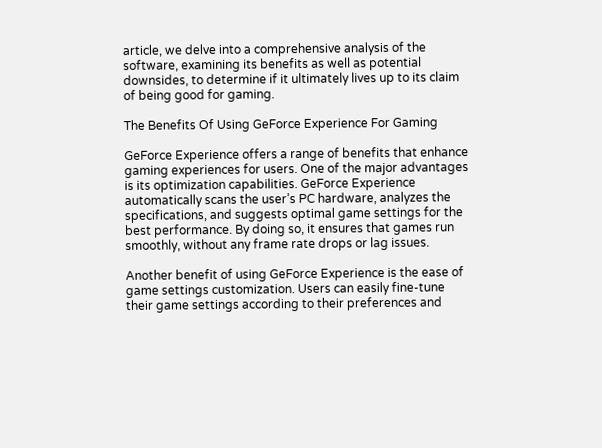article, we delve into a comprehensive analysis of the software, examining its benefits as well as potential downsides, to determine if it ultimately lives up to its claim of being good for gaming.

The Benefits Of Using GeForce Experience For Gaming

GeForce Experience offers a range of benefits that enhance gaming experiences for users. One of the major advantages is its optimization capabilities. GeForce Experience automatically scans the user’s PC hardware, analyzes the specifications, and suggests optimal game settings for the best performance. By doing so, it ensures that games run smoothly, without any frame rate drops or lag issues.

Another benefit of using GeForce Experience is the ease of game settings customization. Users can easily fine-tune their game settings according to their preferences and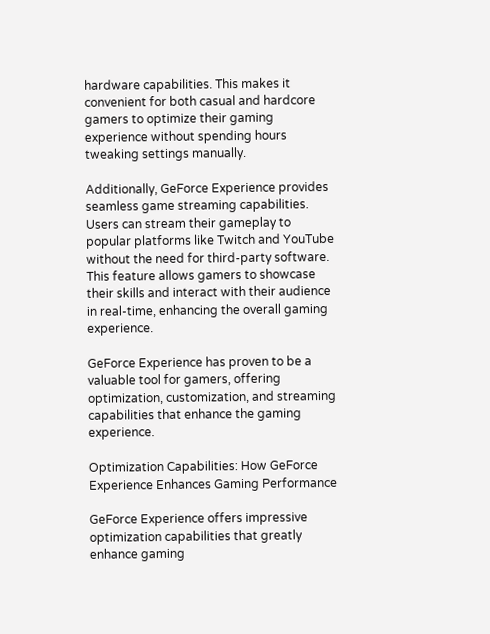hardware capabilities. This makes it convenient for both casual and hardcore gamers to optimize their gaming experience without spending hours tweaking settings manually.

Additionally, GeForce Experience provides seamless game streaming capabilities. Users can stream their gameplay to popular platforms like Twitch and YouTube without the need for third-party software. This feature allows gamers to showcase their skills and interact with their audience in real-time, enhancing the overall gaming experience.

GeForce Experience has proven to be a valuable tool for gamers, offering optimization, customization, and streaming capabilities that enhance the gaming experience.

Optimization Capabilities: How GeForce Experience Enhances Gaming Performance

GeForce Experience offers impressive optimization capabilities that greatly enhance gaming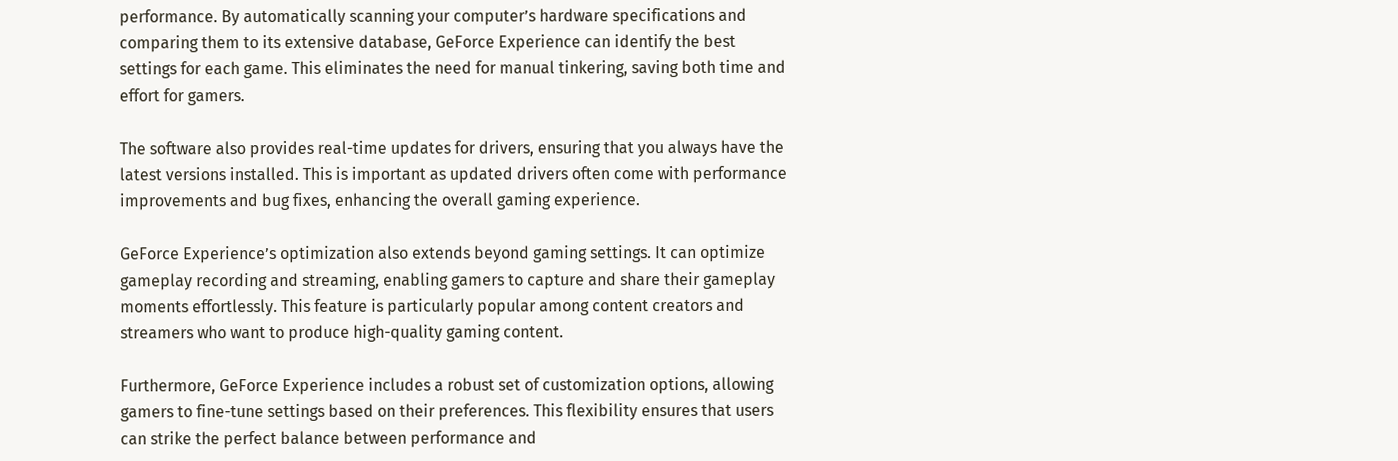performance. By automatically scanning your computer’s hardware specifications and comparing them to its extensive database, GeForce Experience can identify the best settings for each game. This eliminates the need for manual tinkering, saving both time and effort for gamers.

The software also provides real-time updates for drivers, ensuring that you always have the latest versions installed. This is important as updated drivers often come with performance improvements and bug fixes, enhancing the overall gaming experience.

GeForce Experience’s optimization also extends beyond gaming settings. It can optimize gameplay recording and streaming, enabling gamers to capture and share their gameplay moments effortlessly. This feature is particularly popular among content creators and streamers who want to produce high-quality gaming content.

Furthermore, GeForce Experience includes a robust set of customization options, allowing gamers to fine-tune settings based on their preferences. This flexibility ensures that users can strike the perfect balance between performance and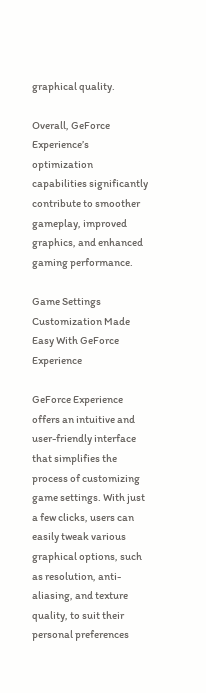graphical quality.

Overall, GeForce Experience’s optimization capabilities significantly contribute to smoother gameplay, improved graphics, and enhanced gaming performance.

Game Settings Customization Made Easy With GeForce Experience

GeForce Experience offers an intuitive and user-friendly interface that simplifies the process of customizing game settings. With just a few clicks, users can easily tweak various graphical options, such as resolution, anti-aliasing, and texture quality, to suit their personal preferences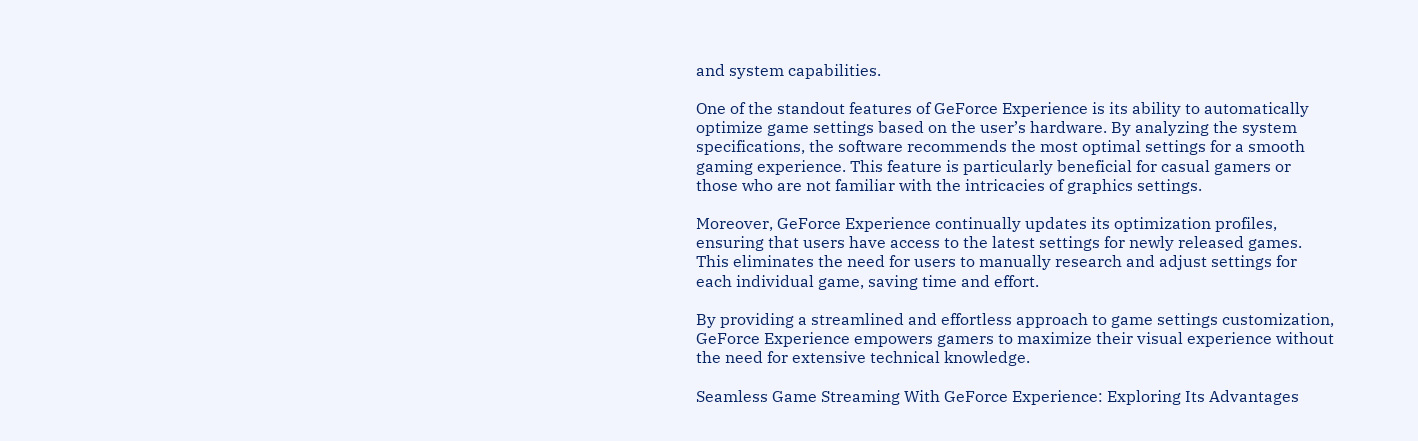and system capabilities.

One of the standout features of GeForce Experience is its ability to automatically optimize game settings based on the user’s hardware. By analyzing the system specifications, the software recommends the most optimal settings for a smooth gaming experience. This feature is particularly beneficial for casual gamers or those who are not familiar with the intricacies of graphics settings.

Moreover, GeForce Experience continually updates its optimization profiles, ensuring that users have access to the latest settings for newly released games. This eliminates the need for users to manually research and adjust settings for each individual game, saving time and effort.

By providing a streamlined and effortless approach to game settings customization, GeForce Experience empowers gamers to maximize their visual experience without the need for extensive technical knowledge.

Seamless Game Streaming With GeForce Experience: Exploring Its Advantages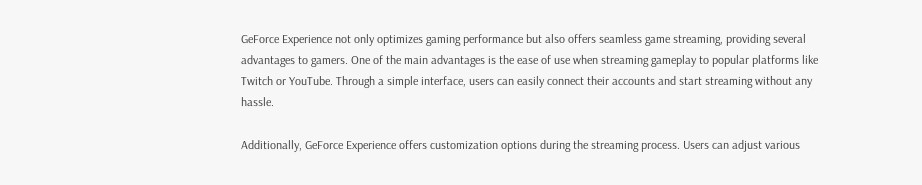GeForce Experience not only optimizes gaming performance but also offers seamless game streaming, providing several advantages to gamers. One of the main advantages is the ease of use when streaming gameplay to popular platforms like Twitch or YouTube. Through a simple interface, users can easily connect their accounts and start streaming without any hassle.

Additionally, GeForce Experience offers customization options during the streaming process. Users can adjust various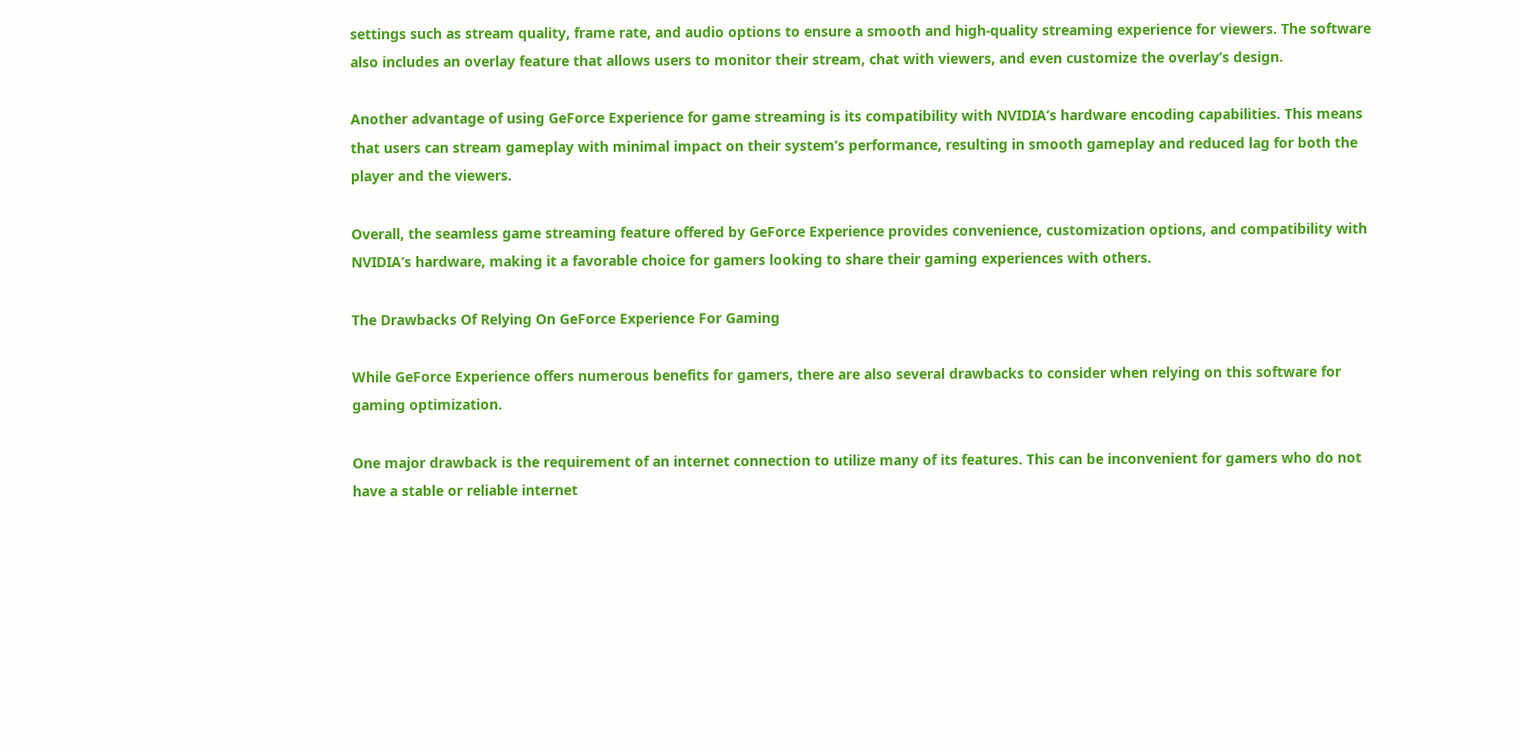settings such as stream quality, frame rate, and audio options to ensure a smooth and high-quality streaming experience for viewers. The software also includes an overlay feature that allows users to monitor their stream, chat with viewers, and even customize the overlay’s design.

Another advantage of using GeForce Experience for game streaming is its compatibility with NVIDIA’s hardware encoding capabilities. This means that users can stream gameplay with minimal impact on their system’s performance, resulting in smooth gameplay and reduced lag for both the player and the viewers.

Overall, the seamless game streaming feature offered by GeForce Experience provides convenience, customization options, and compatibility with NVIDIA’s hardware, making it a favorable choice for gamers looking to share their gaming experiences with others.

The Drawbacks Of Relying On GeForce Experience For Gaming

While GeForce Experience offers numerous benefits for gamers, there are also several drawbacks to consider when relying on this software for gaming optimization.

One major drawback is the requirement of an internet connection to utilize many of its features. This can be inconvenient for gamers who do not have a stable or reliable internet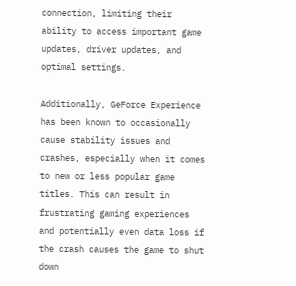connection, limiting their ability to access important game updates, driver updates, and optimal settings.

Additionally, GeForce Experience has been known to occasionally cause stability issues and crashes, especially when it comes to new or less popular game titles. This can result in frustrating gaming experiences and potentially even data loss if the crash causes the game to shut down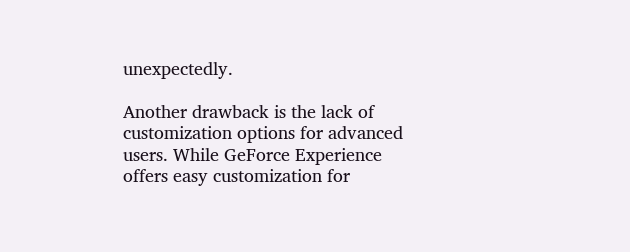unexpectedly.

Another drawback is the lack of customization options for advanced users. While GeForce Experience offers easy customization for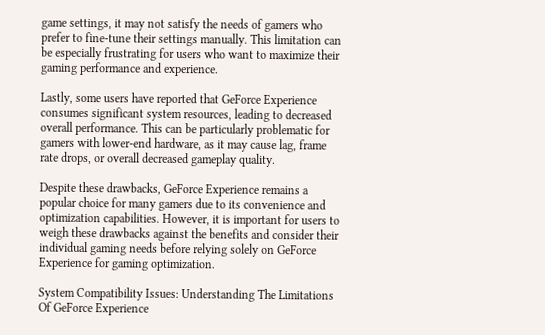game settings, it may not satisfy the needs of gamers who prefer to fine-tune their settings manually. This limitation can be especially frustrating for users who want to maximize their gaming performance and experience.

Lastly, some users have reported that GeForce Experience consumes significant system resources, leading to decreased overall performance. This can be particularly problematic for gamers with lower-end hardware, as it may cause lag, frame rate drops, or overall decreased gameplay quality.

Despite these drawbacks, GeForce Experience remains a popular choice for many gamers due to its convenience and optimization capabilities. However, it is important for users to weigh these drawbacks against the benefits and consider their individual gaming needs before relying solely on GeForce Experience for gaming optimization.

System Compatibility Issues: Understanding The Limitations Of GeForce Experience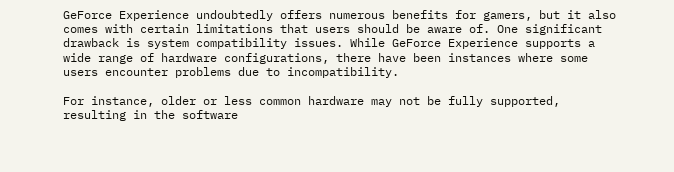GeForce Experience undoubtedly offers numerous benefits for gamers, but it also comes with certain limitations that users should be aware of. One significant drawback is system compatibility issues. While GeForce Experience supports a wide range of hardware configurations, there have been instances where some users encounter problems due to incompatibility.

For instance, older or less common hardware may not be fully supported, resulting in the software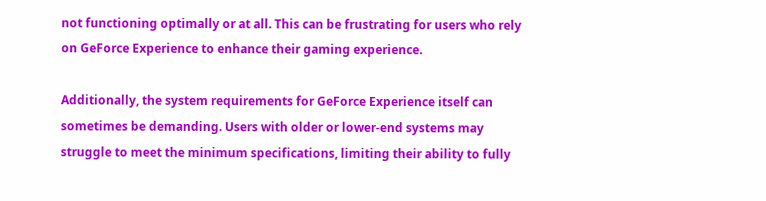not functioning optimally or at all. This can be frustrating for users who rely on GeForce Experience to enhance their gaming experience.

Additionally, the system requirements for GeForce Experience itself can sometimes be demanding. Users with older or lower-end systems may struggle to meet the minimum specifications, limiting their ability to fully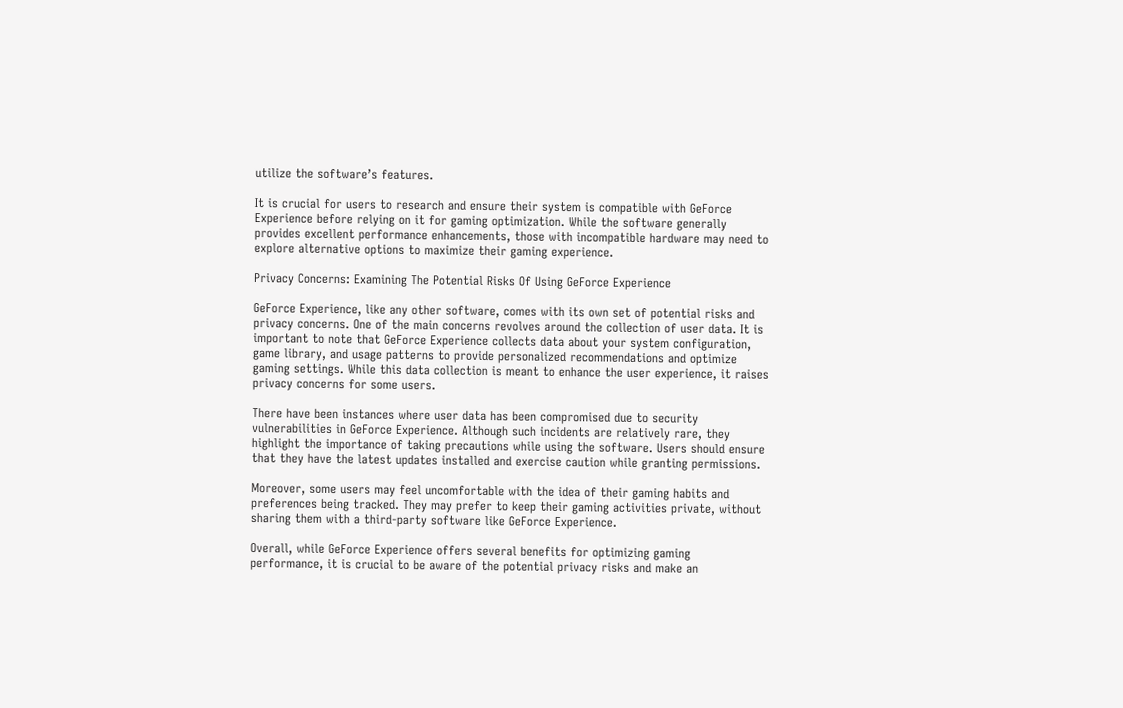utilize the software’s features.

It is crucial for users to research and ensure their system is compatible with GeForce Experience before relying on it for gaming optimization. While the software generally provides excellent performance enhancements, those with incompatible hardware may need to explore alternative options to maximize their gaming experience.

Privacy Concerns: Examining The Potential Risks Of Using GeForce Experience

GeForce Experience, like any other software, comes with its own set of potential risks and privacy concerns. One of the main concerns revolves around the collection of user data. It is important to note that GeForce Experience collects data about your system configuration, game library, and usage patterns to provide personalized recommendations and optimize gaming settings. While this data collection is meant to enhance the user experience, it raises privacy concerns for some users.

There have been instances where user data has been compromised due to security vulnerabilities in GeForce Experience. Although such incidents are relatively rare, they highlight the importance of taking precautions while using the software. Users should ensure that they have the latest updates installed and exercise caution while granting permissions.

Moreover, some users may feel uncomfortable with the idea of their gaming habits and preferences being tracked. They may prefer to keep their gaming activities private, without sharing them with a third-party software like GeForce Experience.

Overall, while GeForce Experience offers several benefits for optimizing gaming performance, it is crucial to be aware of the potential privacy risks and make an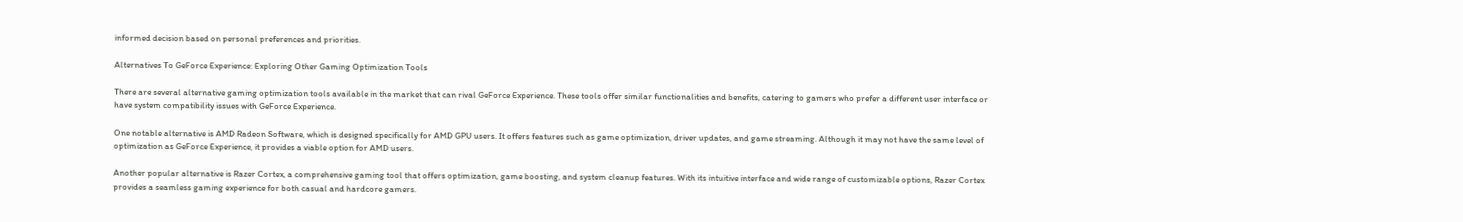informed decision based on personal preferences and priorities.

Alternatives To GeForce Experience: Exploring Other Gaming Optimization Tools

There are several alternative gaming optimization tools available in the market that can rival GeForce Experience. These tools offer similar functionalities and benefits, catering to gamers who prefer a different user interface or have system compatibility issues with GeForce Experience.

One notable alternative is AMD Radeon Software, which is designed specifically for AMD GPU users. It offers features such as game optimization, driver updates, and game streaming. Although it may not have the same level of optimization as GeForce Experience, it provides a viable option for AMD users.

Another popular alternative is Razer Cortex, a comprehensive gaming tool that offers optimization, game boosting, and system cleanup features. With its intuitive interface and wide range of customizable options, Razer Cortex provides a seamless gaming experience for both casual and hardcore gamers.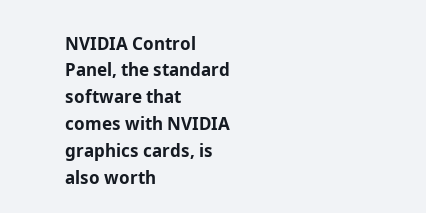NVIDIA Control Panel, the standard software that comes with NVIDIA graphics cards, is also worth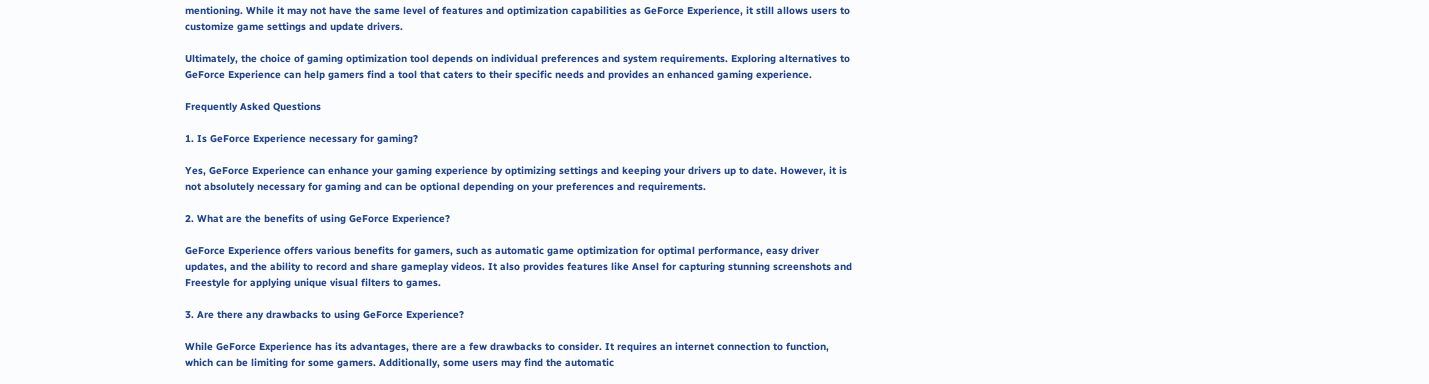mentioning. While it may not have the same level of features and optimization capabilities as GeForce Experience, it still allows users to customize game settings and update drivers.

Ultimately, the choice of gaming optimization tool depends on individual preferences and system requirements. Exploring alternatives to GeForce Experience can help gamers find a tool that caters to their specific needs and provides an enhanced gaming experience.

Frequently Asked Questions

1. Is GeForce Experience necessary for gaming?

Yes, GeForce Experience can enhance your gaming experience by optimizing settings and keeping your drivers up to date. However, it is not absolutely necessary for gaming and can be optional depending on your preferences and requirements.

2. What are the benefits of using GeForce Experience?

GeForce Experience offers various benefits for gamers, such as automatic game optimization for optimal performance, easy driver updates, and the ability to record and share gameplay videos. It also provides features like Ansel for capturing stunning screenshots and Freestyle for applying unique visual filters to games.

3. Are there any drawbacks to using GeForce Experience?

While GeForce Experience has its advantages, there are a few drawbacks to consider. It requires an internet connection to function, which can be limiting for some gamers. Additionally, some users may find the automatic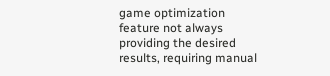game optimization feature not always providing the desired results, requiring manual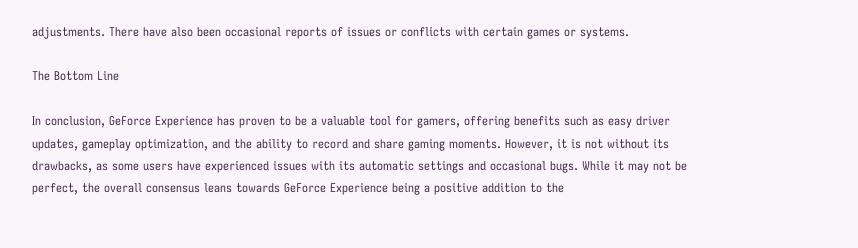adjustments. There have also been occasional reports of issues or conflicts with certain games or systems.

The Bottom Line

In conclusion, GeForce Experience has proven to be a valuable tool for gamers, offering benefits such as easy driver updates, gameplay optimization, and the ability to record and share gaming moments. However, it is not without its drawbacks, as some users have experienced issues with its automatic settings and occasional bugs. While it may not be perfect, the overall consensus leans towards GeForce Experience being a positive addition to the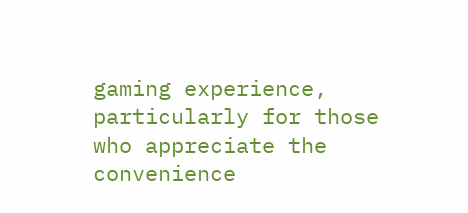gaming experience, particularly for those who appreciate the convenience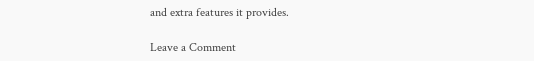and extra features it provides.

Leave a Comment